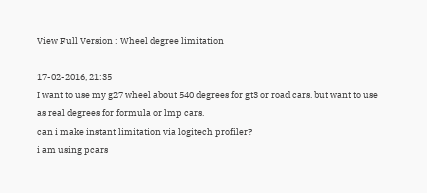View Full Version : Wheel degree limitation

17-02-2016, 21:35
I want to use my g27 wheel about 540 degrees for gt3 or road cars. but want to use as real degrees for formula or lmp cars.
can i make instant limitation via logitech profiler?
i am using pcars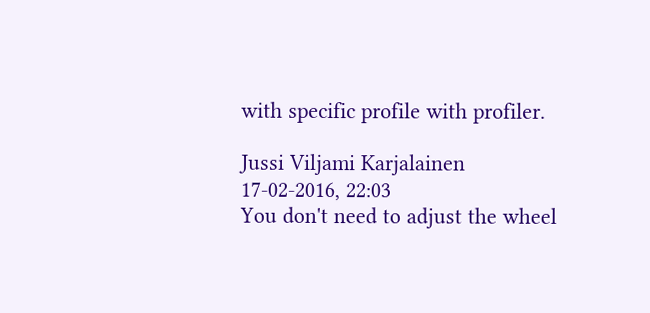with specific profile with profiler.

Jussi Viljami Karjalainen
17-02-2016, 22:03
You don't need to adjust the wheel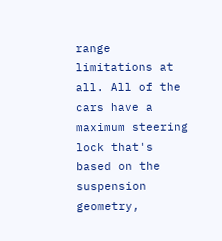range limitations at all. All of the cars have a maximum steering lock that's based on the suspension geometry,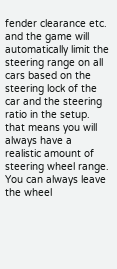fender clearance etc. and the game will automatically limit the steering range on all cars based on the steering lock of the car and the steering ratio in the setup. that means you will always have a realistic amount of steering wheel range. You can always leave the wheel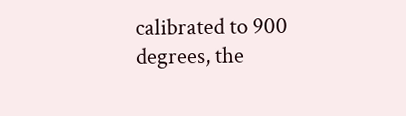calibrated to 900 degrees, the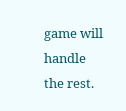game will handle the rest.